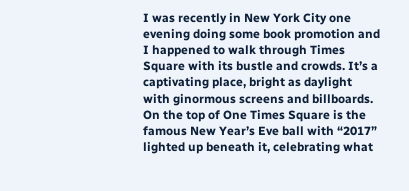I was recently in New York City one evening doing some book promotion and I happened to walk through Times Square with its bustle and crowds. It’s a captivating place, bright as daylight with ginormous screens and billboards. On the top of One Times Square is the famous New Year’s Eve ball with “2017” lighted up beneath it, celebrating what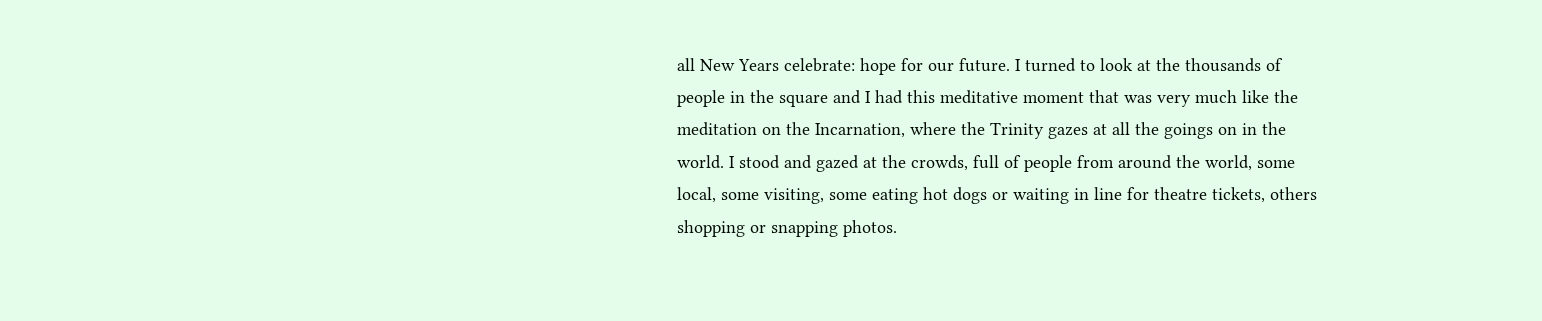all New Years celebrate: hope for our future. I turned to look at the thousands of people in the square and I had this meditative moment that was very much like the meditation on the Incarnation, where the Trinity gazes at all the goings on in the world. I stood and gazed at the crowds, full of people from around the world, some local, some visiting, some eating hot dogs or waiting in line for theatre tickets, others shopping or snapping photos.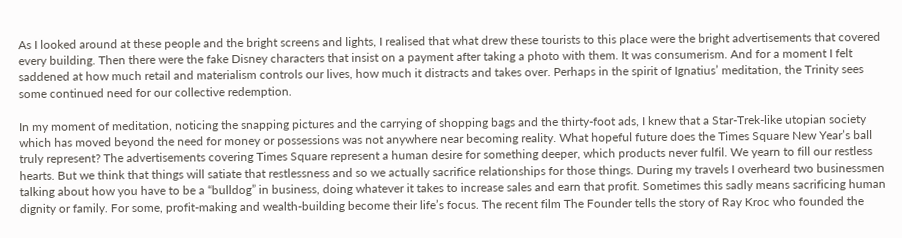As I looked around at these people and the bright screens and lights, I realised that what drew these tourists to this place were the bright advertisements that covered every building. Then there were the fake Disney characters that insist on a payment after taking a photo with them. It was consumerism. And for a moment I felt saddened at how much retail and materialism controls our lives, how much it distracts and takes over. Perhaps in the spirit of Ignatius’ meditation, the Trinity sees some continued need for our collective redemption.

In my moment of meditation, noticing the snapping pictures and the carrying of shopping bags and the thirty-foot ads, I knew that a Star-Trek-like utopian society which has moved beyond the need for money or possessions was not anywhere near becoming reality. What hopeful future does the Times Square New Year’s ball truly represent? The advertisements covering Times Square represent a human desire for something deeper, which products never fulfil. We yearn to fill our restless hearts. But we think that things will satiate that restlessness and so we actually sacrifice relationships for those things. During my travels I overheard two businessmen talking about how you have to be a “bulldog” in business, doing whatever it takes to increase sales and earn that profit. Sometimes this sadly means sacrificing human dignity or family. For some, profit-making and wealth-building become their life’s focus. The recent film The Founder tells the story of Ray Kroc who founded the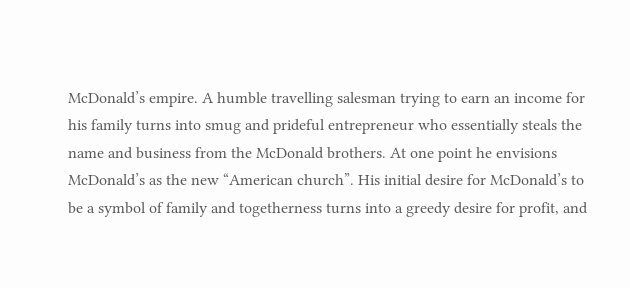McDonald’s empire. A humble travelling salesman trying to earn an income for his family turns into smug and prideful entrepreneur who essentially steals the name and business from the McDonald brothers. At one point he envisions McDonald’s as the new “American church”. His initial desire for McDonald’s to be a symbol of family and togetherness turns into a greedy desire for profit, and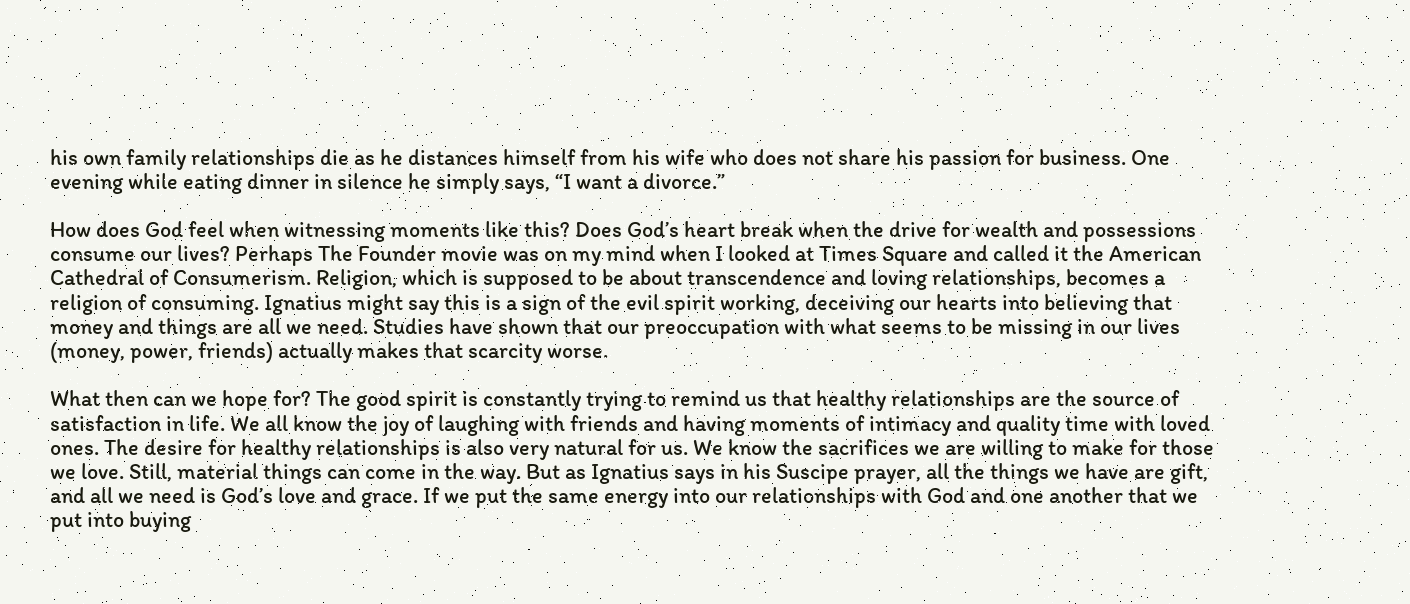his own family relationships die as he distances himself from his wife who does not share his passion for business. One evening while eating dinner in silence he simply says, “I want a divorce.”

How does God feel when witnessing moments like this? Does God’s heart break when the drive for wealth and possessions consume our lives? Perhaps The Founder movie was on my mind when I looked at Times Square and called it the American Cathedral of Consumerism. Religion, which is supposed to be about transcendence and loving relationships, becomes a religion of consuming. Ignatius might say this is a sign of the evil spirit working, deceiving our hearts into believing that money and things are all we need. Studies have shown that our preoccupation with what seems to be missing in our lives (money, power, friends) actually makes that scarcity worse.

What then can we hope for? The good spirit is constantly trying to remind us that healthy relationships are the source of satisfaction in life. We all know the joy of laughing with friends and having moments of intimacy and quality time with loved ones. The desire for healthy relationships is also very natural for us. We know the sacrifices we are willing to make for those we love. Still, material things can come in the way. But as Ignatius says in his Suscipe prayer, all the things we have are gift, and all we need is God’s love and grace. If we put the same energy into our relationships with God and one another that we put into buying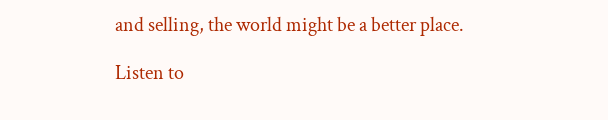and selling, the world might be a better place.

Listen to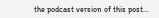the podcast version of this post…